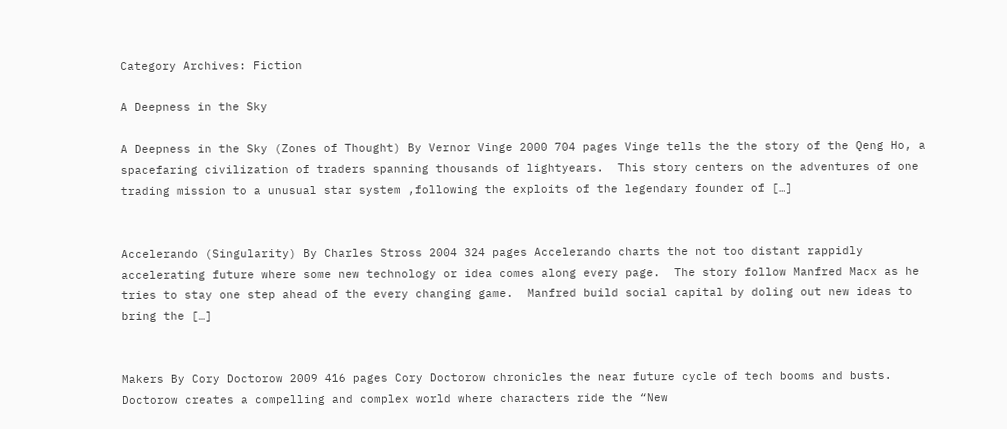Category Archives: Fiction

A Deepness in the Sky

A Deepness in the Sky (Zones of Thought) By Vernor Vinge 2000 704 pages Vinge tells the the story of the Qeng Ho, a spacefaring civilization of traders spanning thousands of lightyears.  This story centers on the adventures of one trading mission to a unusual star system ,following the exploits of the legendary founder of […]


Accelerando (Singularity) By Charles Stross 2004 324 pages Accelerando charts the not too distant rappidly accelerating future where some new technology or idea comes along every page.  The story follow Manfred Macx as he tries to stay one step ahead of the every changing game.  Manfred build social capital by doling out new ideas to bring the […]


Makers By Cory Doctorow 2009 416 pages Cory Doctorow chronicles the near future cycle of tech booms and busts.   Doctorow creates a compelling and complex world where characters ride the “New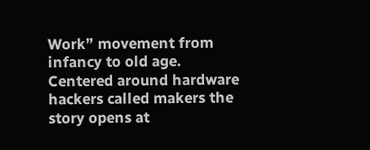Work” movement from infancy to old age.  Centered around hardware hackers called makers the story opens at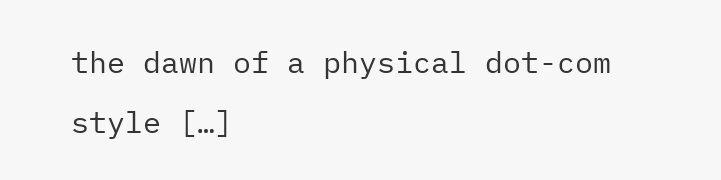the dawn of a physical dot-com style […]